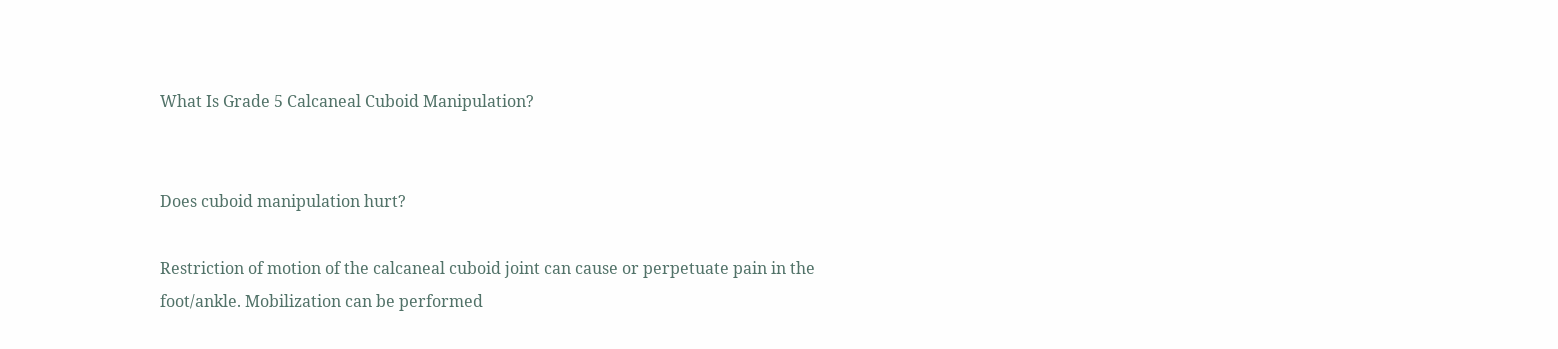What Is Grade 5 Calcaneal Cuboid Manipulation?


Does cuboid manipulation hurt?

Restriction of motion of the calcaneal cuboid joint can cause or perpetuate pain in the foot/ankle. Mobilization can be performed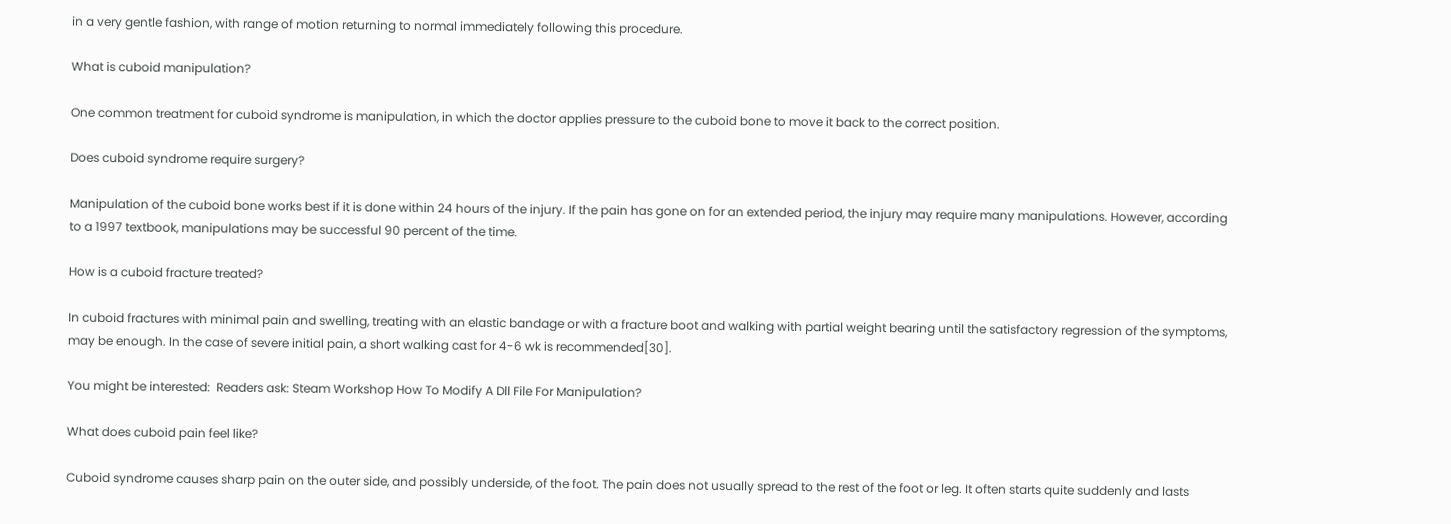in a very gentle fashion, with range of motion returning to normal immediately following this procedure.

What is cuboid manipulation?

One common treatment for cuboid syndrome is manipulation, in which the doctor applies pressure to the cuboid bone to move it back to the correct position.

Does cuboid syndrome require surgery?

Manipulation of the cuboid bone works best if it is done within 24 hours of the injury. If the pain has gone on for an extended period, the injury may require many manipulations. However, according to a 1997 textbook, manipulations may be successful 90 percent of the time.

How is a cuboid fracture treated?

In cuboid fractures with minimal pain and swelling, treating with an elastic bandage or with a fracture boot and walking with partial weight bearing until the satisfactory regression of the symptoms, may be enough. In the case of severe initial pain, a short walking cast for 4-6 wk is recommended[30].

You might be interested:  Readers ask: Steam Workshop How To Modify A Dll File For Manipulation?

What does cuboid pain feel like?

Cuboid syndrome causes sharp pain on the outer side, and possibly underside, of the foot. The pain does not usually spread to the rest of the foot or leg. It often starts quite suddenly and lasts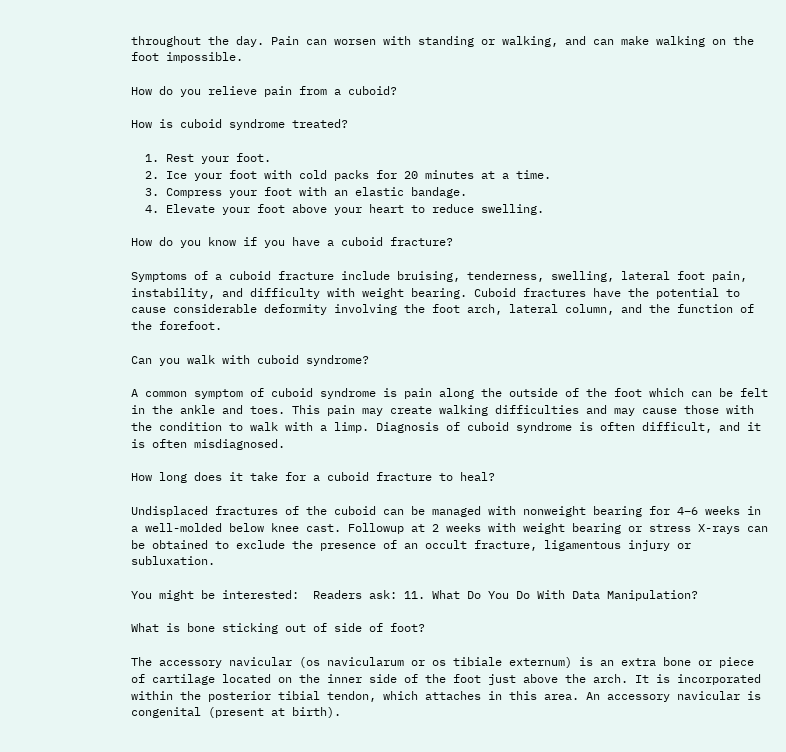throughout the day. Pain can worsen with standing or walking, and can make walking on the foot impossible.

How do you relieve pain from a cuboid?

How is cuboid syndrome treated?

  1. Rest your foot.
  2. Ice your foot with cold packs for 20 minutes at a time.
  3. Compress your foot with an elastic bandage.
  4. Elevate your foot above your heart to reduce swelling.

How do you know if you have a cuboid fracture?

Symptoms of a cuboid fracture include bruising, tenderness, swelling, lateral foot pain, instability, and difficulty with weight bearing. Cuboid fractures have the potential to cause considerable deformity involving the foot arch, lateral column, and the function of the forefoot.

Can you walk with cuboid syndrome?

A common symptom of cuboid syndrome is pain along the outside of the foot which can be felt in the ankle and toes. This pain may create walking difficulties and may cause those with the condition to walk with a limp. Diagnosis of cuboid syndrome is often difficult, and it is often misdiagnosed.

How long does it take for a cuboid fracture to heal?

Undisplaced fractures of the cuboid can be managed with nonweight bearing for 4–6 weeks in a well-molded below knee cast. Followup at 2 weeks with weight bearing or stress X-rays can be obtained to exclude the presence of an occult fracture, ligamentous injury or subluxation.

You might be interested:  Readers ask: 11. What Do You Do With Data Manipulation?

What is bone sticking out of side of foot?

The accessory navicular (os navicularum or os tibiale externum) is an extra bone or piece of cartilage located on the inner side of the foot just above the arch. It is incorporated within the posterior tibial tendon, which attaches in this area. An accessory navicular is congenital (present at birth).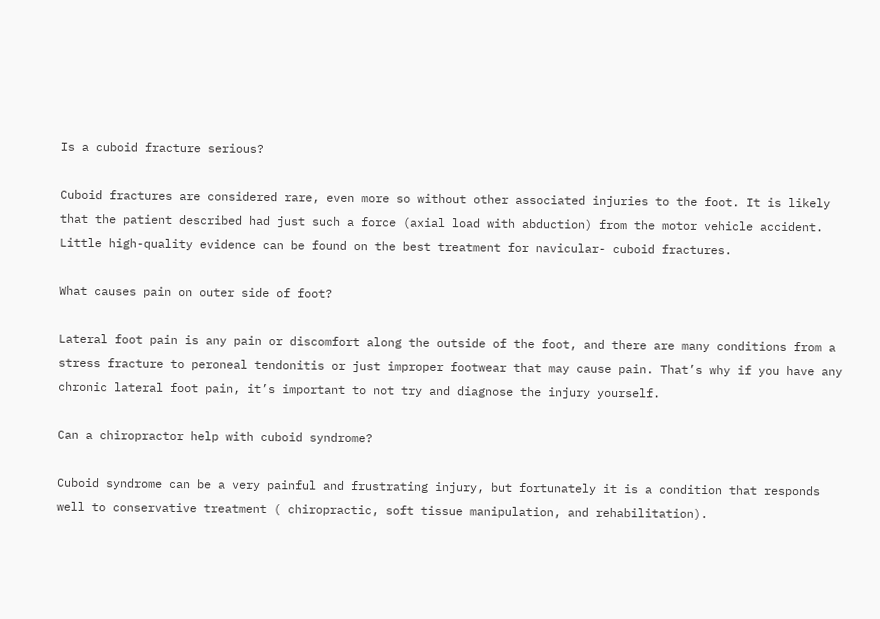Is a cuboid fracture serious?

Cuboid fractures are considered rare, even more so without other associated injuries to the foot. It is likely that the patient described had just such a force (axial load with abduction) from the motor vehicle accident. Little high-quality evidence can be found on the best treatment for navicular- cuboid fractures.

What causes pain on outer side of foot?

Lateral foot pain is any pain or discomfort along the outside of the foot, and there are many conditions from a stress fracture to peroneal tendonitis or just improper footwear that may cause pain. That’s why if you have any chronic lateral foot pain, it’s important to not try and diagnose the injury yourself.

Can a chiropractor help with cuboid syndrome?

Cuboid syndrome can be a very painful and frustrating injury, but fortunately it is a condition that responds well to conservative treatment ( chiropractic, soft tissue manipulation, and rehabilitation).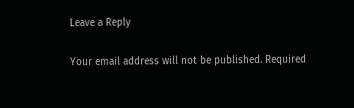Leave a Reply

Your email address will not be published. Required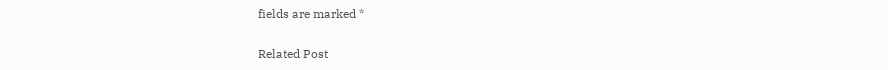fields are marked *

Related Post